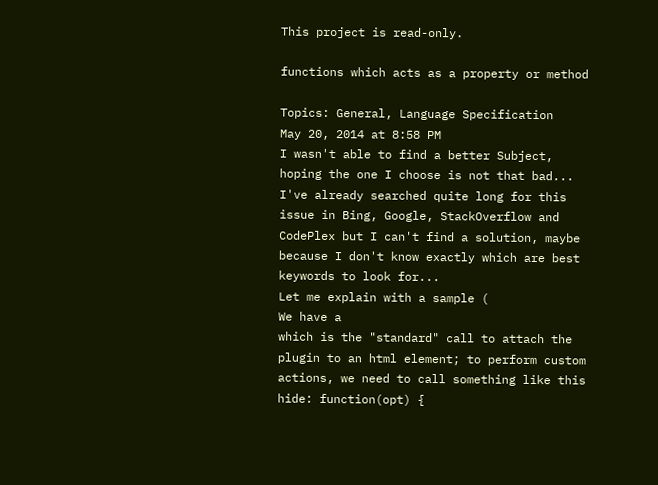This project is read-only.

functions which acts as a property or method

Topics: General, Language Specification
May 20, 2014 at 8:58 PM
I wasn't able to find a better Subject, hoping the one I choose is not that bad... I've already searched quite long for this issue in Bing, Google, StackOverflow and CodePlex but I can't find a solution, maybe because I don't know exactly which are best keywords to look for...
Let me explain with a sample (
We have a
which is the "standard" call to attach the plugin to an html element; to perform custom actions, we need to call something like this
hide: function(opt) {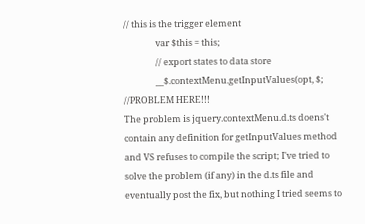// this is the trigger element
                var $this = this;
                // export states to data store
                __$.contextMenu.getInputValues(opt, $; //PROBLEM HERE!!!
The problem is jquery.contextMenu.d.ts doens't contain any definition for getInputValues method and VS refuses to compile the script; I've tried to solve the problem (if any) in the d.ts file and eventually post the fix, but nothing I tried seems to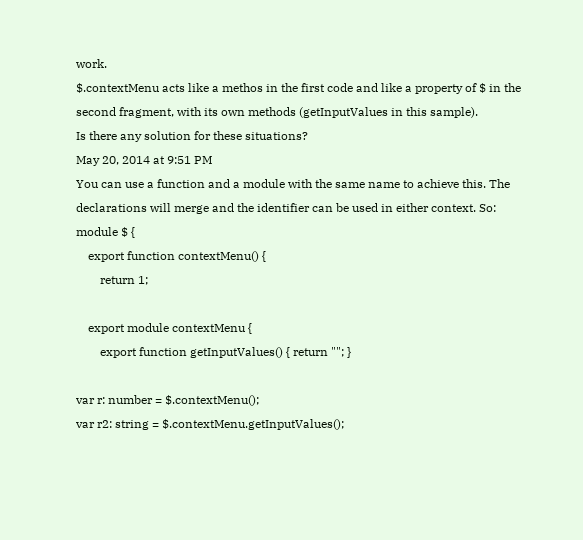work.
$.contextMenu acts like a methos in the first code and like a property of $ in the second fragment, with its own methods (getInputValues in this sample).
Is there any solution for these situations?
May 20, 2014 at 9:51 PM
You can use a function and a module with the same name to achieve this. The declarations will merge and the identifier can be used in either context. So:
module $ {
    export function contextMenu() {
        return 1;

    export module contextMenu {
        export function getInputValues() { return ""; }

var r: number = $.contextMenu();
var r2: string = $.contextMenu.getInputValues();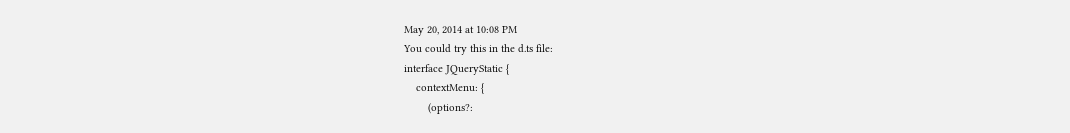May 20, 2014 at 10:08 PM
You could try this in the d.ts file:
interface JQueryStatic {
    contextMenu: {
        (options?: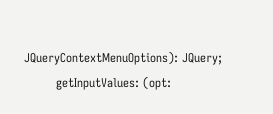JQueryContextMenuOptions): JQuery;
        getInputValues: (opt: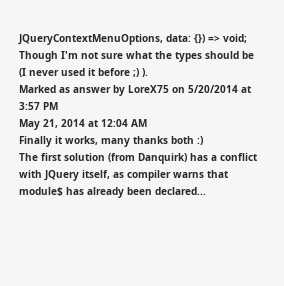JQueryContextMenuOptions, data: {}) => void;
Though I'm not sure what the types should be (I never used it before ;) ).
Marked as answer by LoreX75 on 5/20/2014 at 3:57 PM
May 21, 2014 at 12:04 AM
Finally it works, many thanks both :)
The first solution (from Danquirk) has a conflict with JQuery itself, as compiler warns that module$ has already been declared...